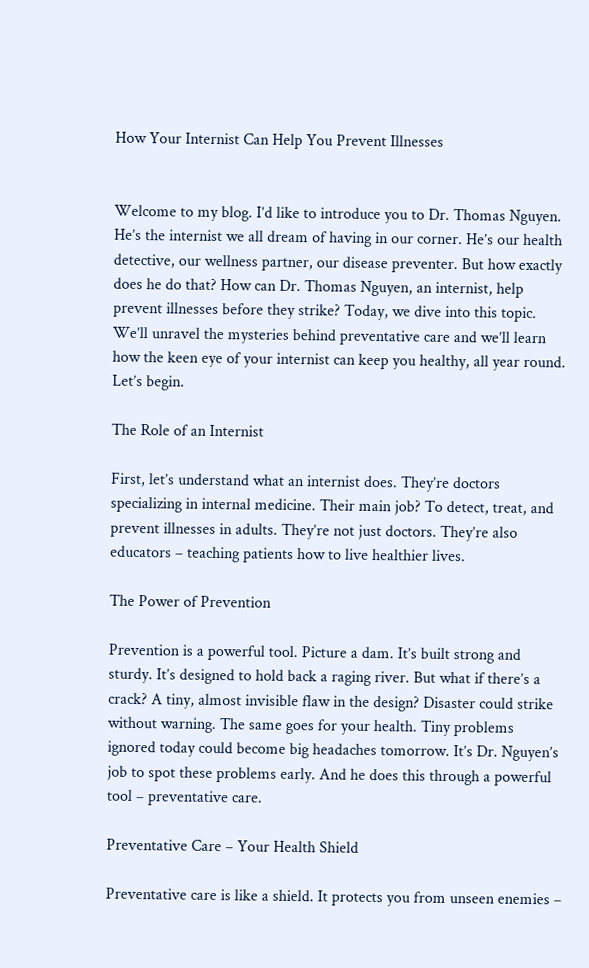How Your Internist Can Help You Prevent Illnesses


Welcome to my blog. I’d like to introduce you to Dr. Thomas Nguyen. He’s the internist we all dream of having in our corner. He’s our health detective, our wellness partner, our disease preventer. But how exactly does he do that? How can Dr. Thomas Nguyen, an internist, help prevent illnesses before they strike? Today, we dive into this topic. We’ll unravel the mysteries behind preventative care and we’ll learn how the keen eye of your internist can keep you healthy, all year round. Let’s begin.

The Role of an Internist

First, let’s understand what an internist does. They’re doctors specializing in internal medicine. Their main job? To detect, treat, and prevent illnesses in adults. They’re not just doctors. They’re also educators – teaching patients how to live healthier lives.

The Power of Prevention

Prevention is a powerful tool. Picture a dam. It’s built strong and sturdy. It’s designed to hold back a raging river. But what if there’s a crack? A tiny, almost invisible flaw in the design? Disaster could strike without warning. The same goes for your health. Tiny problems ignored today could become big headaches tomorrow. It’s Dr. Nguyen’s job to spot these problems early. And he does this through a powerful tool – preventative care.

Preventative Care – Your Health Shield

Preventative care is like a shield. It protects you from unseen enemies –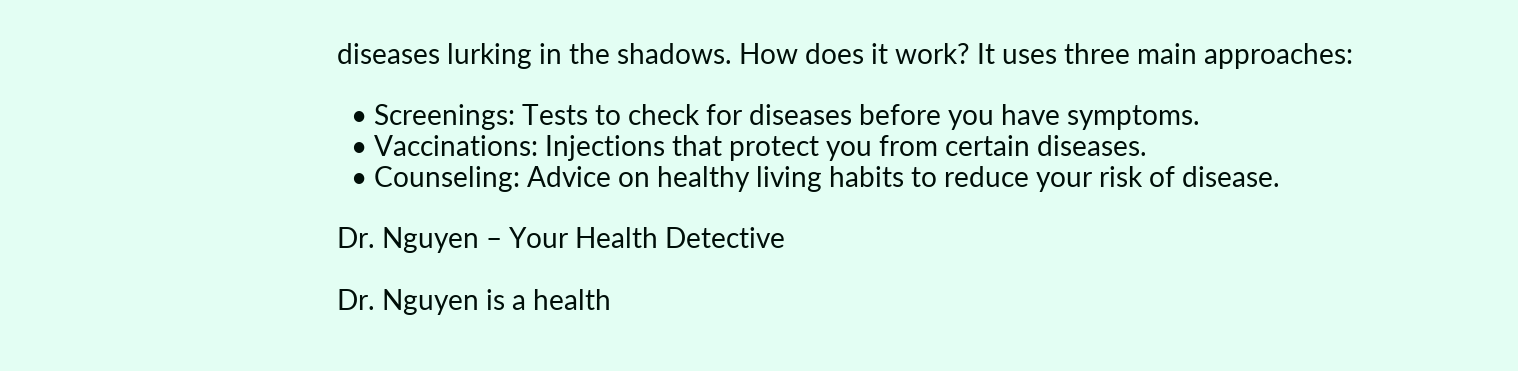diseases lurking in the shadows. How does it work? It uses three main approaches:

  • Screenings: Tests to check for diseases before you have symptoms.
  • Vaccinations: Injections that protect you from certain diseases.
  • Counseling: Advice on healthy living habits to reduce your risk of disease.

Dr. Nguyen – Your Health Detective

Dr. Nguyen is a health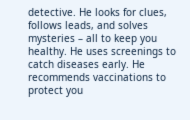detective. He looks for clues, follows leads, and solves mysteries – all to keep you healthy. He uses screenings to catch diseases early. He recommends vaccinations to protect you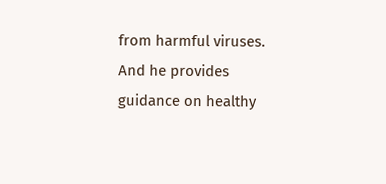from harmful viruses. And he provides guidance on healthy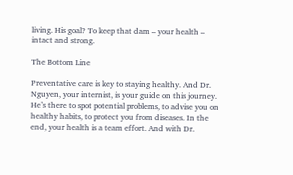living. His goal? To keep that dam – your health – intact and strong.

The Bottom Line

Preventative care is key to staying healthy. And Dr. Nguyen, your internist, is your guide on this journey. He’s there to spot potential problems, to advise you on healthy habits, to protect you from diseases. In the end, your health is a team effort. And with Dr.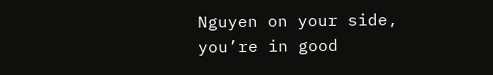Nguyen on your side, you’re in good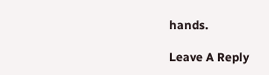hands.

Leave A Reply